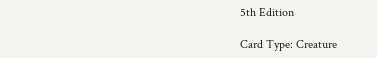5th Edition

Card Type: Creature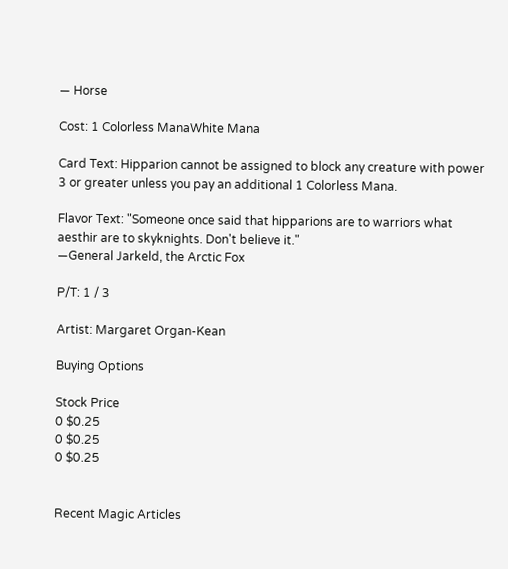— Horse

Cost: 1 Colorless ManaWhite Mana

Card Text: Hipparion cannot be assigned to block any creature with power 3 or greater unless you pay an additional 1 Colorless Mana.

Flavor Text: "Someone once said that hipparions are to warriors what aesthir are to skyknights. Don't believe it."
—General Jarkeld, the Arctic Fox

P/T: 1 / 3

Artist: Margaret Organ-Kean

Buying Options

Stock Price
0 $0.25
0 $0.25
0 $0.25


Recent Magic Articles